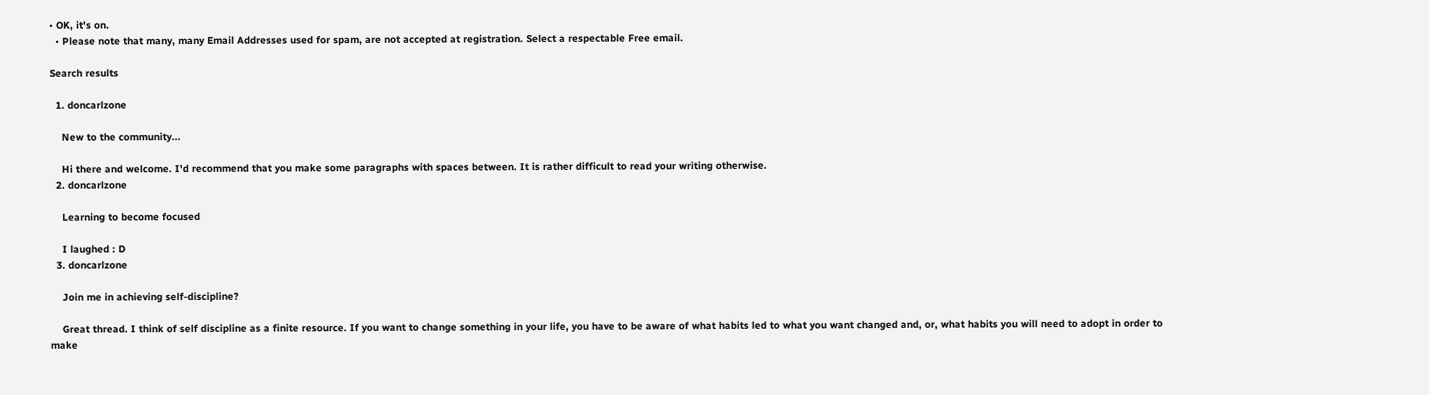• OK, it's on.
  • Please note that many, many Email Addresses used for spam, are not accepted at registration. Select a respectable Free email.

Search results

  1. doncarlzone

    New to the community...

    Hi there and welcome. I'd recommend that you make some paragraphs with spaces between. It is rather difficult to read your writing otherwise.
  2. doncarlzone

    Learning to become focused

    I laughed : D
  3. doncarlzone

    Join me in achieving self-discipline?

    Great thread. I think of self discipline as a finite resource. If you want to change something in your life, you have to be aware of what habits led to what you want changed and, or, what habits you will need to adopt in order to make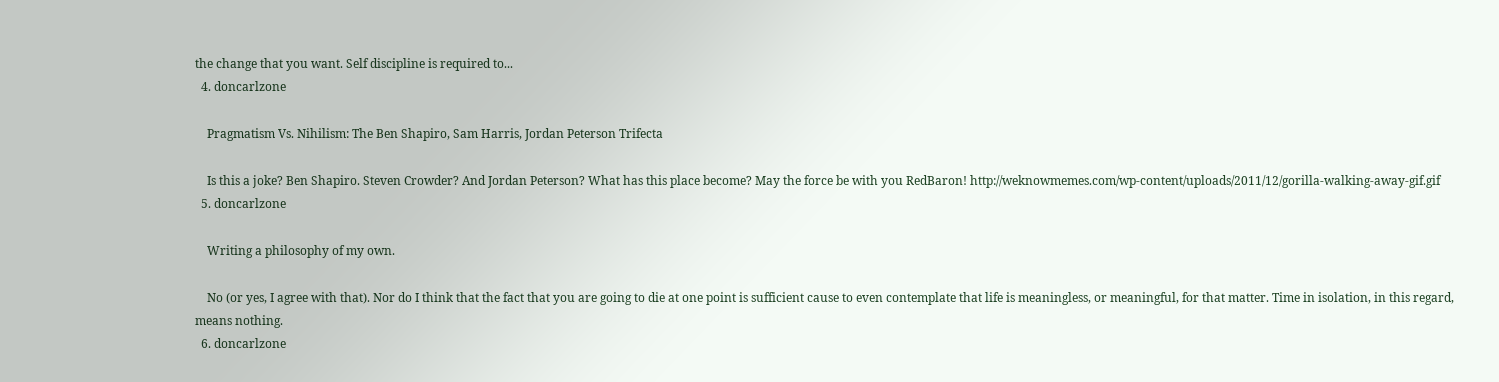the change that you want. Self discipline is required to...
  4. doncarlzone

    Pragmatism Vs. Nihilism: The Ben Shapiro, Sam Harris, Jordan Peterson Trifecta

    Is this a joke? Ben Shapiro. Steven Crowder? And Jordan Peterson? What has this place become? May the force be with you RedBaron! http://weknowmemes.com/wp-content/uploads/2011/12/gorilla-walking-away-gif.gif
  5. doncarlzone

    Writing a philosophy of my own.

    No (or yes, I agree with that). Nor do I think that the fact that you are going to die at one point is sufficient cause to even contemplate that life is meaningless, or meaningful, for that matter. Time in isolation, in this regard, means nothing.
  6. doncarlzone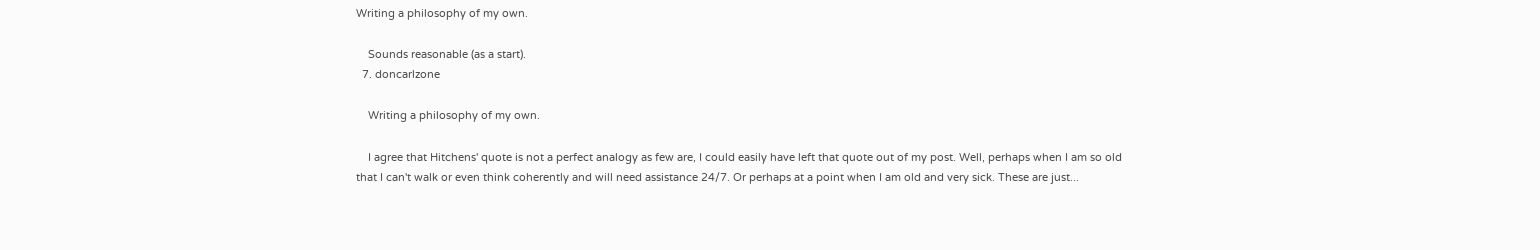Writing a philosophy of my own.

    Sounds reasonable (as a start).
  7. doncarlzone

    Writing a philosophy of my own.

    I agree that Hitchens' quote is not a perfect analogy as few are, I could easily have left that quote out of my post. Well, perhaps when I am so old that I can't walk or even think coherently and will need assistance 24/7. Or perhaps at a point when I am old and very sick. These are just...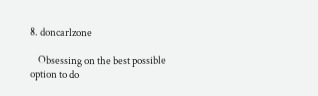8. doncarlzone

    Obsessing on the best possible option to do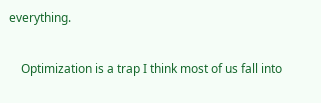everything.

    Optimization is a trap I think most of us fall into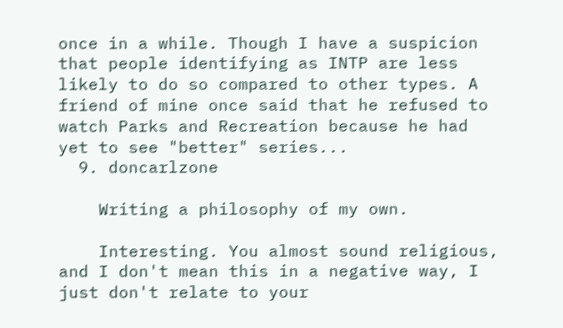once in a while. Though I have a suspicion that people identifying as INTP are less likely to do so compared to other types. A friend of mine once said that he refused to watch Parks and Recreation because he had yet to see "better" series...
  9. doncarlzone

    Writing a philosophy of my own.

    Interesting. You almost sound religious, and I don't mean this in a negative way, I just don't relate to your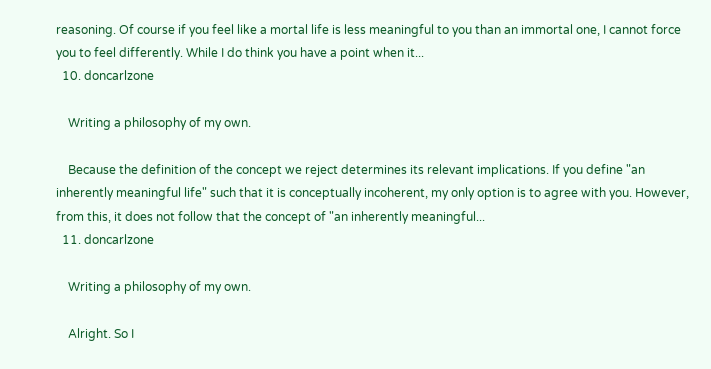reasoning. Of course if you feel like a mortal life is less meaningful to you than an immortal one, I cannot force you to feel differently. While I do think you have a point when it...
  10. doncarlzone

    Writing a philosophy of my own.

    Because the definition of the concept we reject determines its relevant implications. If you define "an inherently meaningful life" such that it is conceptually incoherent, my only option is to agree with you. However, from this, it does not follow that the concept of "an inherently meaningful...
  11. doncarlzone

    Writing a philosophy of my own.

    Alright. So I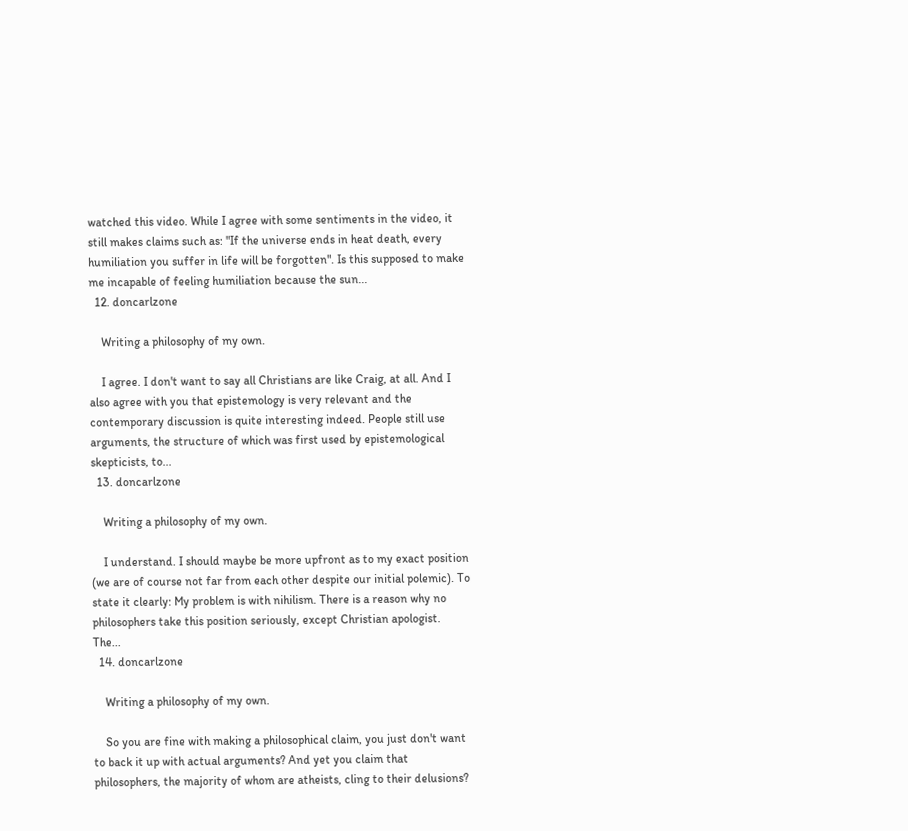watched this video. While I agree with some sentiments in the video, it still makes claims such as: "If the universe ends in heat death, every humiliation you suffer in life will be forgotten". Is this supposed to make me incapable of feeling humiliation because the sun...
  12. doncarlzone

    Writing a philosophy of my own.

    I agree. I don't want to say all Christians are like Craig, at all. And I also agree with you that epistemology is very relevant and the contemporary discussion is quite interesting indeed. People still use arguments, the structure of which was first used by epistemological skepticists, to...
  13. doncarlzone

    Writing a philosophy of my own.

    I understand. I should maybe be more upfront as to my exact position (we are of course not far from each other despite our initial polemic). To state it clearly: My problem is with nihilism. There is a reason why no philosophers take this position seriously, except Christian apologist. The...
  14. doncarlzone

    Writing a philosophy of my own.

    So you are fine with making a philosophical claim, you just don't want to back it up with actual arguments? And yet you claim that philosophers, the majority of whom are atheists, cling to their delusions?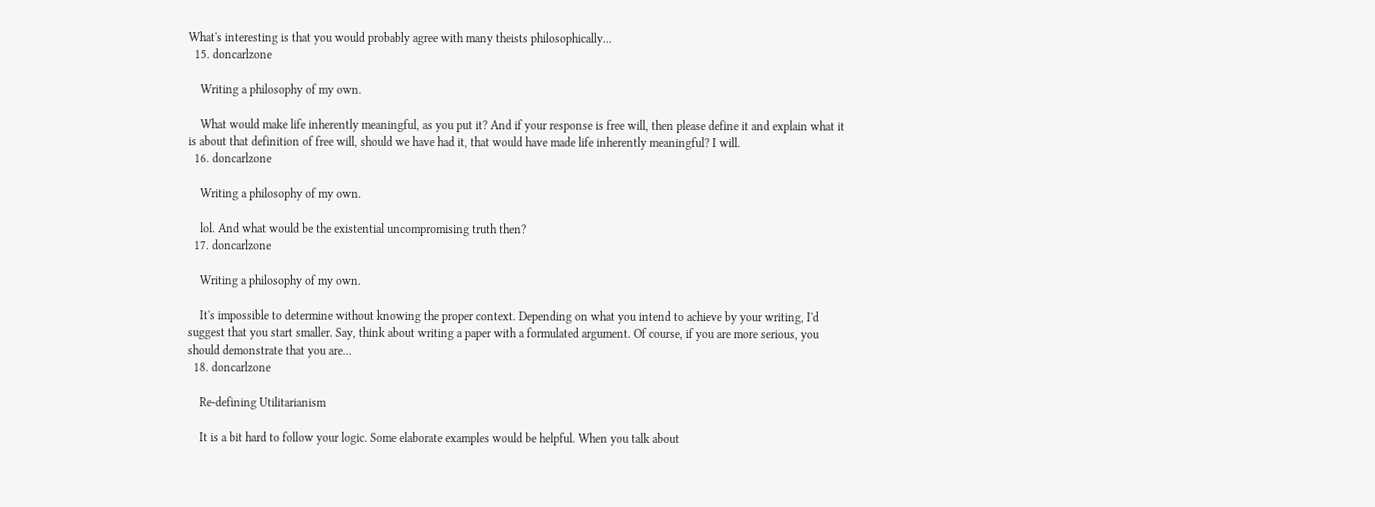What's interesting is that you would probably agree with many theists philosophically...
  15. doncarlzone

    Writing a philosophy of my own.

    What would make life inherently meaningful, as you put it? And if your response is free will, then please define it and explain what it is about that definition of free will, should we have had it, that would have made life inherently meaningful? I will.
  16. doncarlzone

    Writing a philosophy of my own.

    lol. And what would be the existential uncompromising truth then?
  17. doncarlzone

    Writing a philosophy of my own.

    It's impossible to determine without knowing the proper context. Depending on what you intend to achieve by your writing, I'd suggest that you start smaller. Say, think about writing a paper with a formulated argument. Of course, if you are more serious, you should demonstrate that you are...
  18. doncarlzone

    Re-defining Utilitarianism

    It is a bit hard to follow your logic. Some elaborate examples would be helpful. When you talk about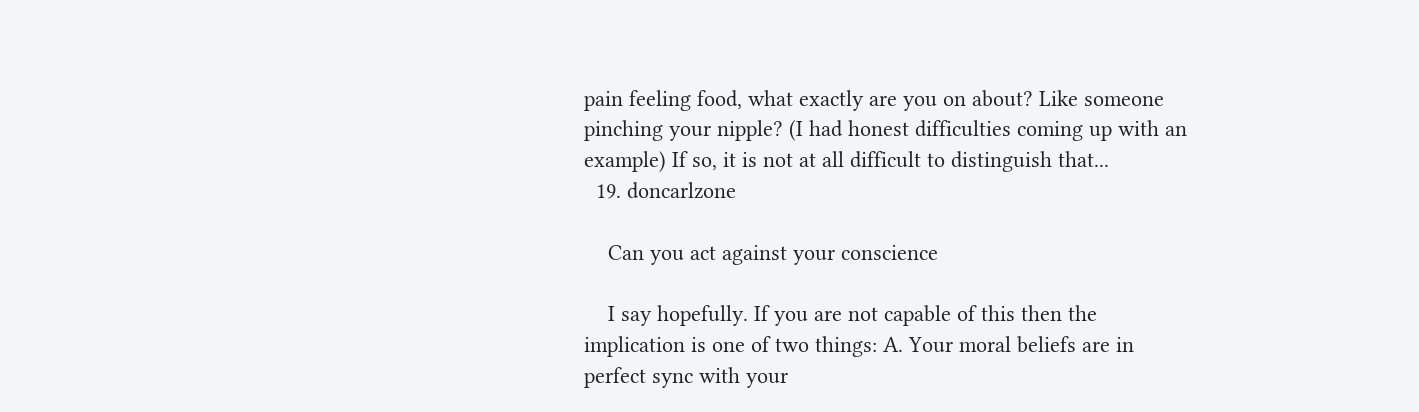pain feeling food, what exactly are you on about? Like someone pinching your nipple? (I had honest difficulties coming up with an example) If so, it is not at all difficult to distinguish that...
  19. doncarlzone

    Can you act against your conscience

    I say hopefully. If you are not capable of this then the implication is one of two things: A. Your moral beliefs are in perfect sync with your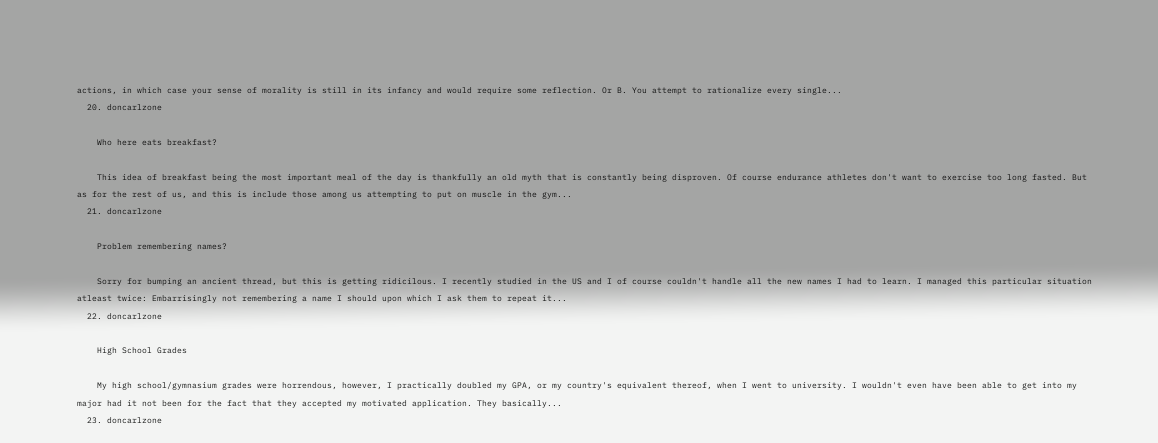actions, in which case your sense of morality is still in its infancy and would require some reflection. Or B. You attempt to rationalize every single...
  20. doncarlzone

    Who here eats breakfast?

    This idea of breakfast being the most important meal of the day is thankfully an old myth that is constantly being disproven. Of course endurance athletes don't want to exercise too long fasted. But as for the rest of us, and this is include those among us attempting to put on muscle in the gym...
  21. doncarlzone

    Problem remembering names?

    Sorry for bumping an ancient thread, but this is getting ridicilous. I recently studied in the US and I of course couldn't handle all the new names I had to learn. I managed this particular situation atleast twice: Embarrisingly not remembering a name I should upon which I ask them to repeat it...
  22. doncarlzone

    High School Grades

    My high school/gymnasium grades were horrendous, however, I practically doubled my GPA, or my country's equivalent thereof, when I went to university. I wouldn't even have been able to get into my major had it not been for the fact that they accepted my motivated application. They basically...
  23. doncarlzone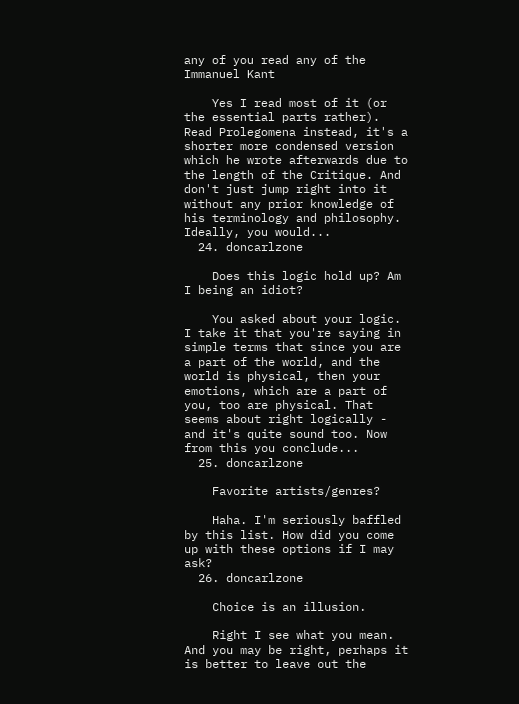any of you read any of the Immanuel Kant

    Yes I read most of it (or the essential parts rather). Read Prolegomena instead, it's a shorter more condensed version which he wrote afterwards due to the length of the Critique. And don't just jump right into it without any prior knowledge of his terminology and philosophy. Ideally, you would...
  24. doncarlzone

    Does this logic hold up? Am I being an idiot?

    You asked about your logic. I take it that you're saying in simple terms that since you are a part of the world, and the world is physical, then your emotions, which are a part of you, too are physical. That seems about right logically - and it's quite sound too. Now from this you conclude...
  25. doncarlzone

    Favorite artists/genres?

    Haha. I'm seriously baffled by this list. How did you come up with these options if I may ask?
  26. doncarlzone

    Choice is an illusion.

    Right I see what you mean. And you may be right, perhaps it is better to leave out the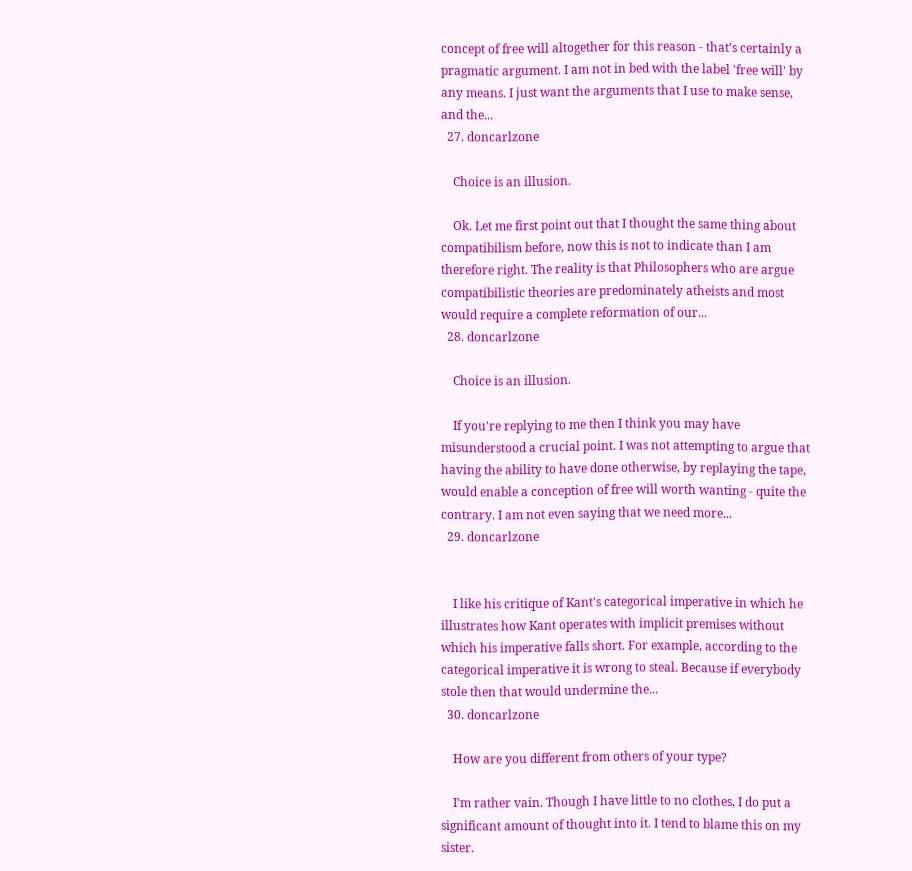concept of free will altogether for this reason - that's certainly a pragmatic argument. I am not in bed with the label 'free will' by any means. I just want the arguments that I use to make sense, and the...
  27. doncarlzone

    Choice is an illusion.

    Ok. Let me first point out that I thought the same thing about compatibilism before, now this is not to indicate than I am therefore right. The reality is that Philosophers who are argue compatibilistic theories are predominately atheists and most would require a complete reformation of our...
  28. doncarlzone

    Choice is an illusion.

    If you're replying to me then I think you may have misunderstood a crucial point. I was not attempting to argue that having the ability to have done otherwise, by replaying the tape, would enable a conception of free will worth wanting - quite the contrary. I am not even saying that we need more...
  29. doncarlzone


    I like his critique of Kant's categorical imperative in which he illustrates how Kant operates with implicit premises without which his imperative falls short. For example, according to the categorical imperative it is wrong to steal. Because if everybody stole then that would undermine the...
  30. doncarlzone

    How are you different from others of your type?

    I'm rather vain. Though I have little to no clothes, I do put a significant amount of thought into it. I tend to blame this on my sister.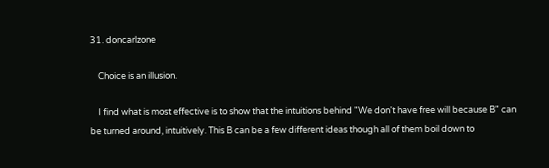31. doncarlzone

    Choice is an illusion.

    I find what is most effective is to show that the intuitions behind "We don't have free will because B" can be turned around, intuitively. This B can be a few different ideas though all of them boil down to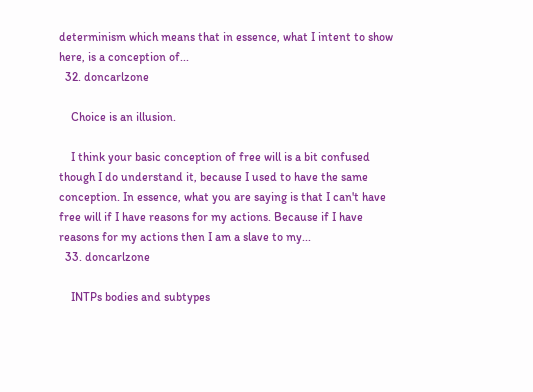determinism which means that in essence, what I intent to show here, is a conception of...
  32. doncarlzone

    Choice is an illusion.

    I think your basic conception of free will is a bit confused though I do understand it, because I used to have the same conception. In essence, what you are saying is that I can't have free will if I have reasons for my actions. Because if I have reasons for my actions then I am a slave to my...
  33. doncarlzone

    INTPs bodies and subtypes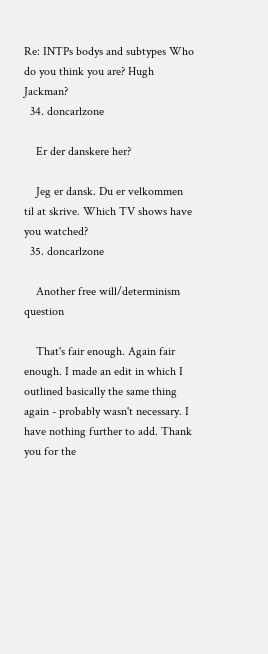Re: INTPs bodys and subtypes Who do you think you are? Hugh Jackman?
  34. doncarlzone

    Er der danskere her?

    Jeg er dansk. Du er velkommen til at skrive. Which TV shows have you watched?
  35. doncarlzone

    Another free will/determinism question

    That's fair enough. Again fair enough. I made an edit in which I outlined basically the same thing again - probably wasn't necessary. I have nothing further to add. Thank you for the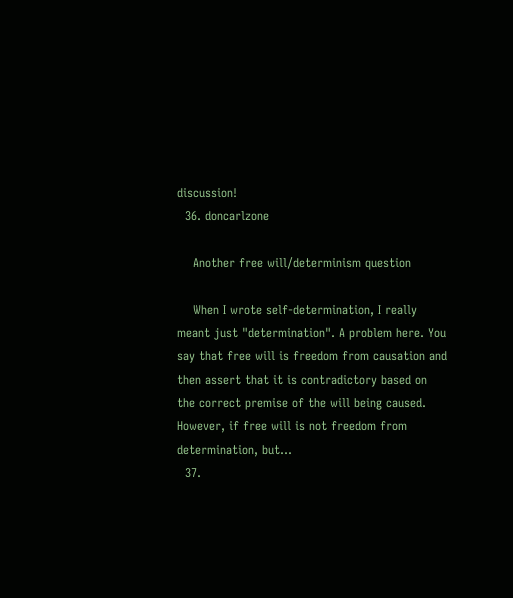discussion!
  36. doncarlzone

    Another free will/determinism question

    When I wrote self-determination, I really meant just "determination". A problem here. You say that free will is freedom from causation and then assert that it is contradictory based on the correct premise of the will being caused. However, if free will is not freedom from determination, but...
  37.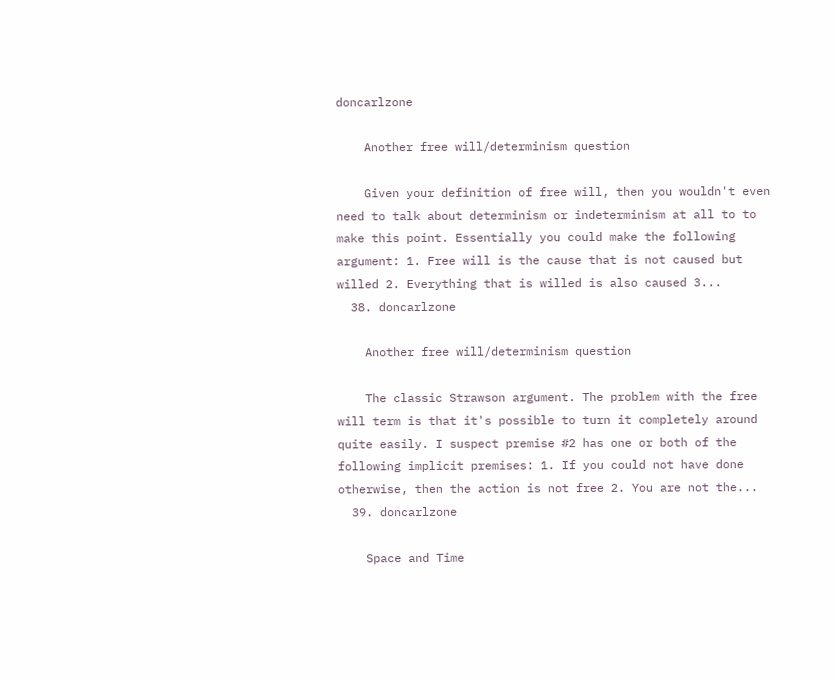doncarlzone

    Another free will/determinism question

    Given your definition of free will, then you wouldn't even need to talk about determinism or indeterminism at all to to make this point. Essentially you could make the following argument: 1. Free will is the cause that is not caused but willed 2. Everything that is willed is also caused 3...
  38. doncarlzone

    Another free will/determinism question

    The classic Strawson argument. The problem with the free will term is that it's possible to turn it completely around quite easily. I suspect premise #2 has one or both of the following implicit premises: 1. If you could not have done otherwise, then the action is not free 2. You are not the...
  39. doncarlzone

    Space and Time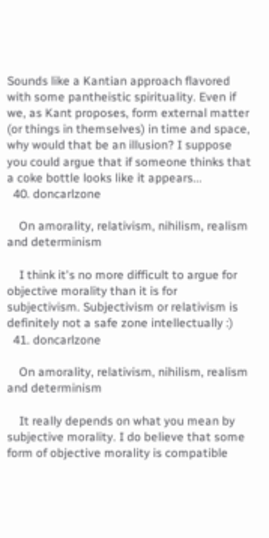Sounds like a Kantian approach flavored with some pantheistic spirituality. Even if we, as Kant proposes, form external matter (or things in themselves) in time and space, why would that be an illusion? I suppose you could argue that if someone thinks that a coke bottle looks like it appears...
  40. doncarlzone

    On amorality, relativism, nihilism, realism and determinism

    I think it's no more difficult to argue for objective morality than it is for subjectivism. Subjectivism or relativism is definitely not a safe zone intellectually :)
  41. doncarlzone

    On amorality, relativism, nihilism, realism and determinism

    It really depends on what you mean by subjective morality. I do believe that some form of objective morality is compatible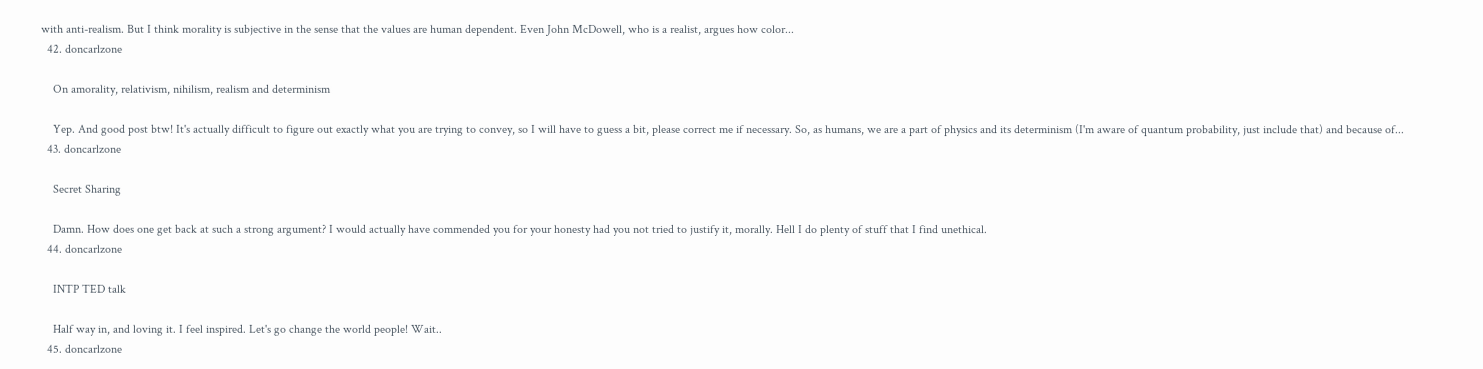with anti-realism. But I think morality is subjective in the sense that the values are human dependent. Even John McDowell, who is a realist, argues how color...
  42. doncarlzone

    On amorality, relativism, nihilism, realism and determinism

    Yep. And good post btw! It's actually difficult to figure out exactly what you are trying to convey, so I will have to guess a bit, please correct me if necessary. So, as humans, we are a part of physics and its determinism (I'm aware of quantum probability, just include that) and because of...
  43. doncarlzone

    Secret Sharing

    Damn. How does one get back at such a strong argument? I would actually have commended you for your honesty had you not tried to justify it, morally. Hell I do plenty of stuff that I find unethical.
  44. doncarlzone

    INTP TED talk

    Half way in, and loving it. I feel inspired. Let's go change the world people! Wait..
  45. doncarlzone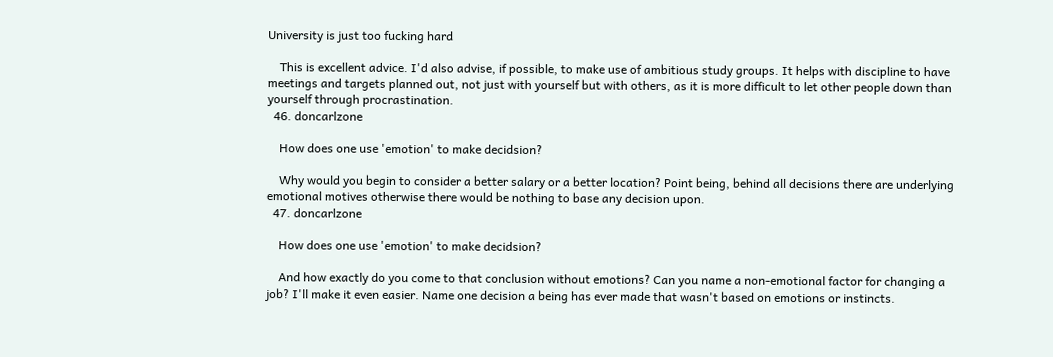University is just too fucking hard

    This is excellent advice. I'd also advise, if possible, to make use of ambitious study groups. It helps with discipline to have meetings and targets planned out, not just with yourself but with others, as it is more difficult to let other people down than yourself through procrastination.
  46. doncarlzone

    How does one use 'emotion' to make decidsion?

    Why would you begin to consider a better salary or a better location? Point being, behind all decisions there are underlying emotional motives otherwise there would be nothing to base any decision upon.
  47. doncarlzone

    How does one use 'emotion' to make decidsion?

    And how exactly do you come to that conclusion without emotions? Can you name a non-emotional factor for changing a job? I'll make it even easier. Name one decision a being has ever made that wasn't based on emotions or instincts.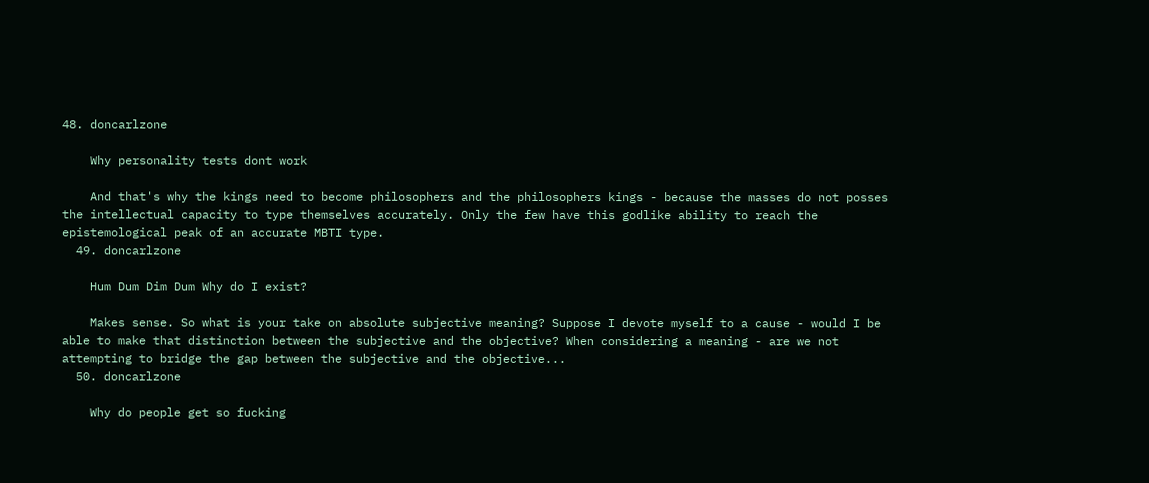48. doncarlzone

    Why personality tests dont work

    And that's why the kings need to become philosophers and the philosophers kings - because the masses do not posses the intellectual capacity to type themselves accurately. Only the few have this godlike ability to reach the epistemological peak of an accurate MBTI type.
  49. doncarlzone

    Hum Dum Dim Dum Why do I exist?

    Makes sense. So what is your take on absolute subjective meaning? Suppose I devote myself to a cause - would I be able to make that distinction between the subjective and the objective? When considering a meaning - are we not attempting to bridge the gap between the subjective and the objective...
  50. doncarlzone

    Why do people get so fucking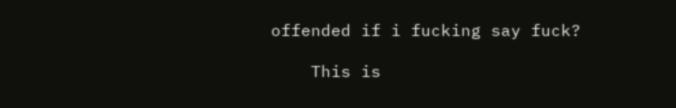offended if i fucking say fuck?

    This is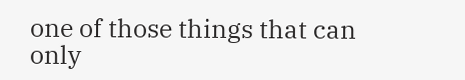one of those things that can only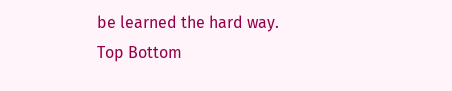be learned the hard way.
Top Bottom